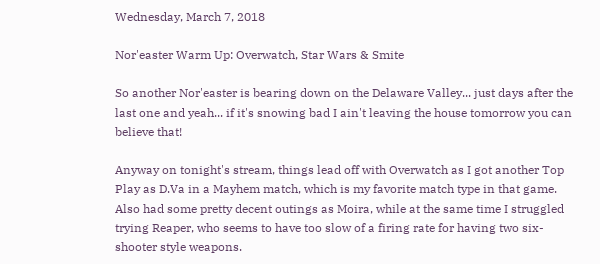Wednesday, March 7, 2018

Nor'easter Warm Up: Overwatch, Star Wars & Smite

So another Nor'easter is bearing down on the Delaware Valley... just days after the last one and yeah... if it's snowing bad I ain't leaving the house tomorrow you can believe that!

Anyway on tonight's stream, things lead off with Overwatch as I got another Top Play as D.Va in a Mayhem match, which is my favorite match type in that game. Also had some pretty decent outings as Moira, while at the same time I struggled trying Reaper, who seems to have too slow of a firing rate for having two six-shooter style weapons.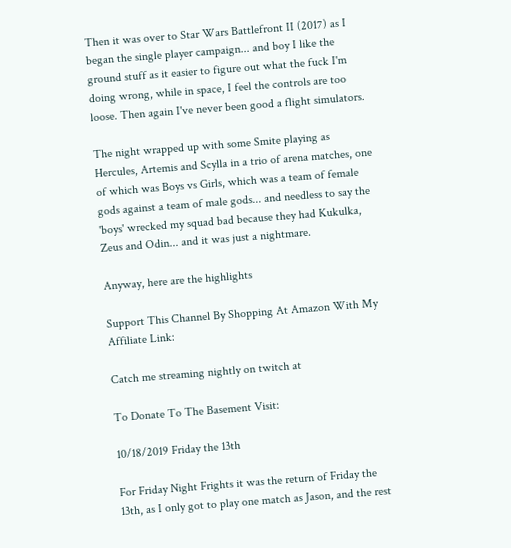Then it was over to Star Wars Battlefront II (2017) as I began the single player campaign... and boy I like the ground stuff as it easier to figure out what the fuck I'm doing wrong, while in space, I feel the controls are too loose. Then again I've never been good a flight simulators.

The night wrapped up with some Smite playing as Hercules, Artemis and Scylla in a trio of arena matches, one of which was Boys vs Girls, which was a team of female gods against a team of male gods... and needless to say the 'boys' wrecked my squad bad because they had Kukulka, Zeus and Odin... and it was just a nightmare.

Anyway, here are the highlights

Support This Channel By Shopping At Amazon With My Affiliate Link:

Catch me streaming nightly on twitch at

To Donate To The Basement Visit:

10/18/2019 Friday the 13th

For Friday Night Frights it was the return of Friday the 13th, as I only got to play one match as Jason, and the rest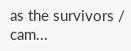as the survivors / cam...